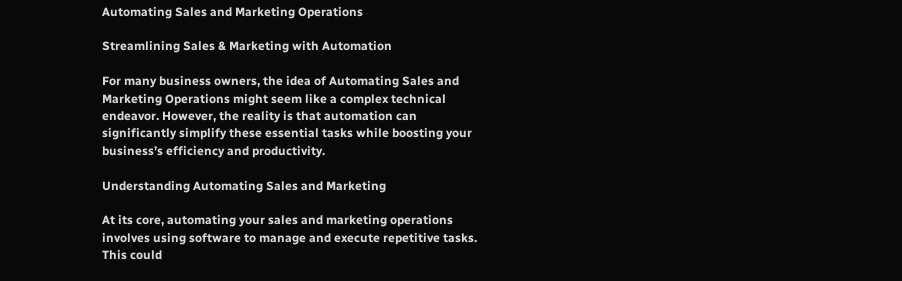Automating Sales and Marketing Operations

Streamlining Sales & Marketing with Automation

For many business owners, the idea of Automating Sales and Marketing Operations might seem like a complex technical endeavor. However, the reality is that automation can significantly simplify these essential tasks while boosting your business’s efficiency and productivity.

Understanding Automating Sales and Marketing

At its core, automating your sales and marketing operations involves using software to manage and execute repetitive tasks. This could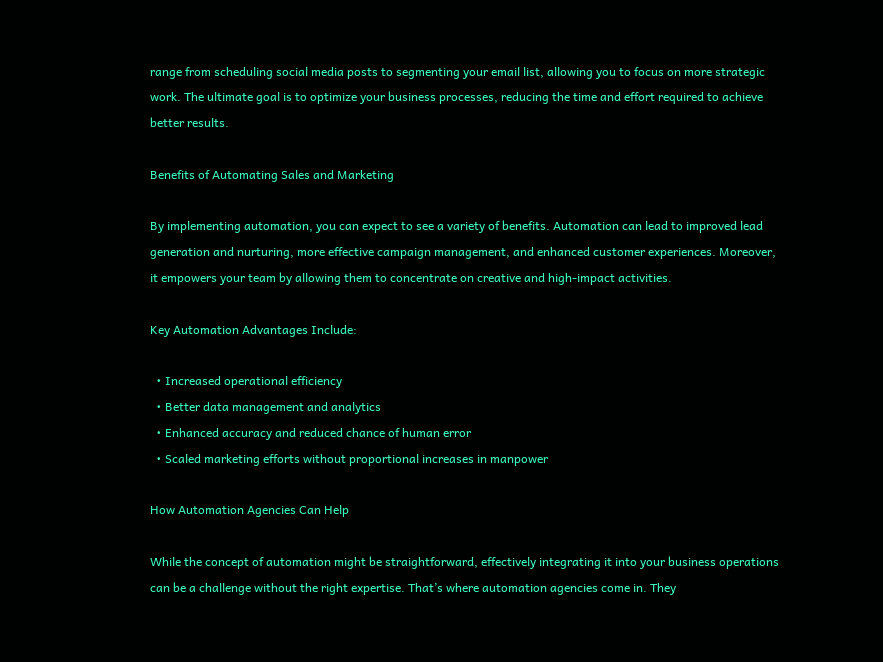range from scheduling social media posts to segmenting your email list, allowing you to focus on more strategic work. The ultimate goal is to optimize your business processes, reducing the time and effort required to achieve better results.

Benefits of Automating Sales and Marketing

By implementing automation, you can expect to see a variety of benefits. Automation can lead to improved lead generation and nurturing, more effective campaign management, and enhanced customer experiences. Moreover, it empowers your team by allowing them to concentrate on creative and high-impact activities.

Key Automation Advantages Include:

  • Increased operational efficiency
  • Better data management and analytics
  • Enhanced accuracy and reduced chance of human error
  • Scaled marketing efforts without proportional increases in manpower

How Automation Agencies Can Help

While the concept of automation might be straightforward, effectively integrating it into your business operations can be a challenge without the right expertise. That’s where automation agencies come in. They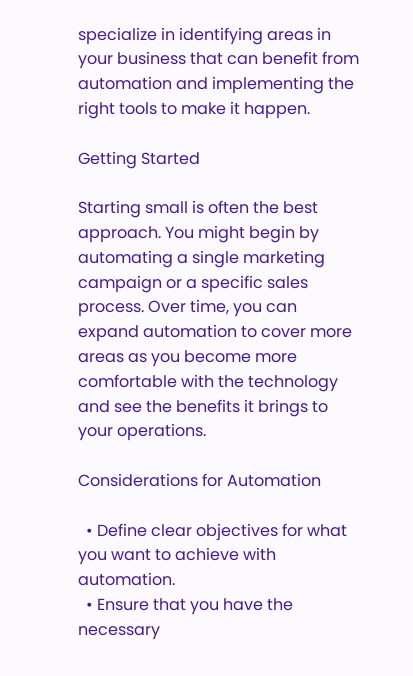specialize in identifying areas in your business that can benefit from automation and implementing the right tools to make it happen.

Getting Started

Starting small is often the best approach. You might begin by automating a single marketing campaign or a specific sales process. Over time, you can expand automation to cover more areas as you become more comfortable with the technology and see the benefits it brings to your operations.

Considerations for Automation

  • Define clear objectives for what you want to achieve with automation.
  • Ensure that you have the necessary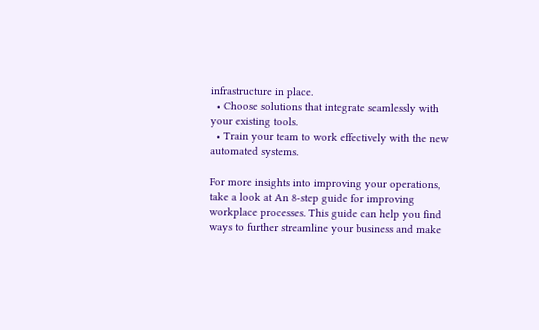infrastructure in place.
  • Choose solutions that integrate seamlessly with your existing tools.
  • Train your team to work effectively with the new automated systems.

For more insights into improving your operations, take a look at An 8-step guide for improving workplace processes. This guide can help you find ways to further streamline your business and make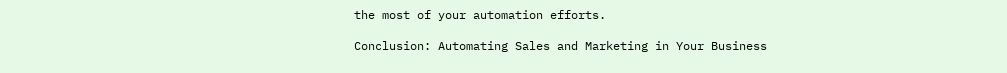the most of your automation efforts.

Conclusion: Automating Sales and Marketing in Your Business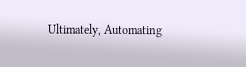Ultimately, Automating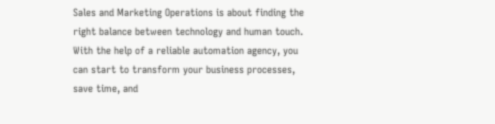Sales and Marketing Operations is about finding the right balance between technology and human touch. With the help of a reliable automation agency, you can start to transform your business processes, save time, and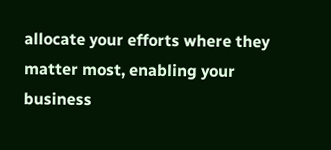allocate your efforts where they matter most, enabling your business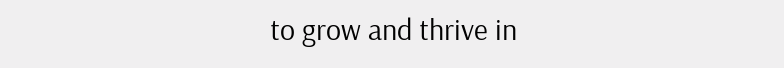to grow and thrive in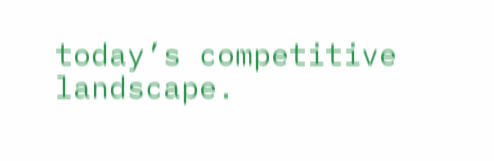today’s competitive landscape.